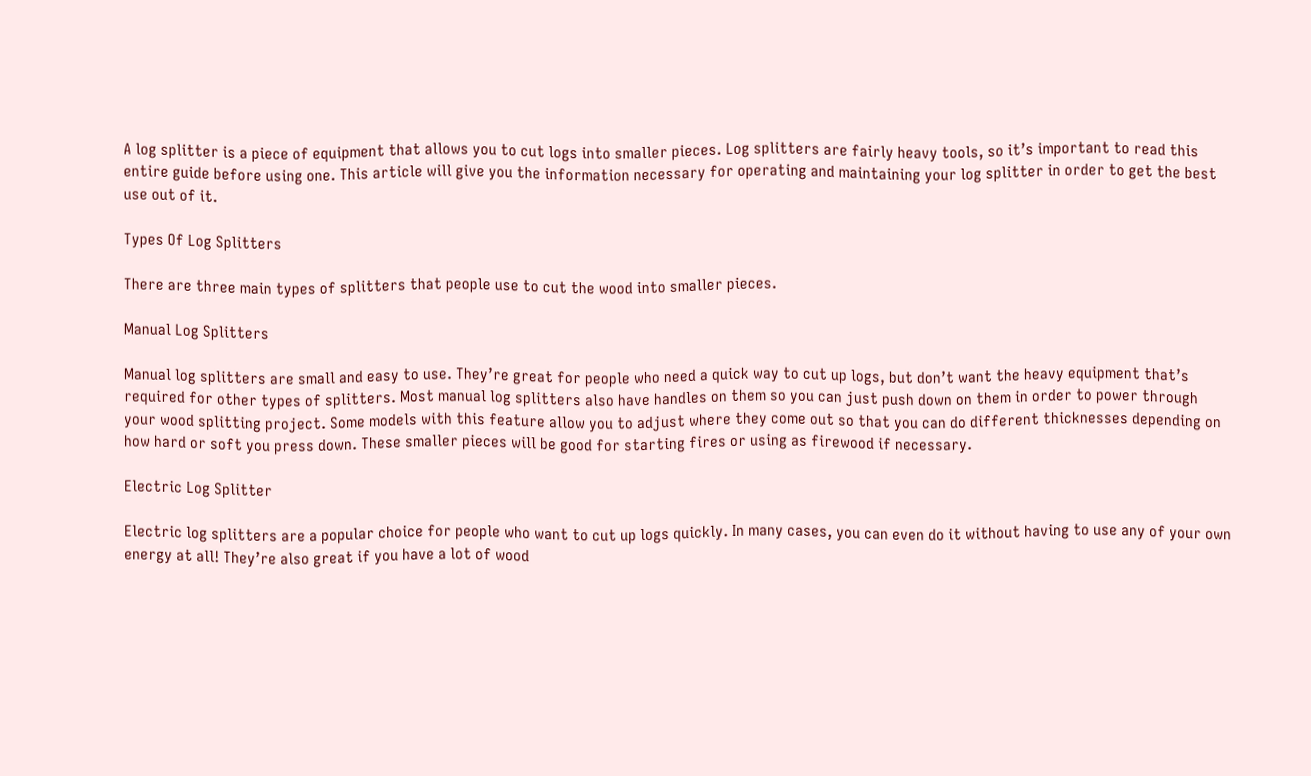A log splitter is a piece of equipment that allows you to cut logs into smaller pieces. Log splitters are fairly heavy tools, so it’s important to read this entire guide before using one. This article will give you the information necessary for operating and maintaining your log splitter in order to get the best use out of it.

Types Of Log Splitters

There are three main types of splitters that people use to cut the wood into smaller pieces.

Manual Log Splitters

Manual log splitters are small and easy to use. They’re great for people who need a quick way to cut up logs, but don’t want the heavy equipment that’s required for other types of splitters. Most manual log splitters also have handles on them so you can just push down on them in order to power through your wood splitting project. Some models with this feature allow you to adjust where they come out so that you can do different thicknesses depending on how hard or soft you press down. These smaller pieces will be good for starting fires or using as firewood if necessary.

Electric Log Splitter

Electric log splitters are a popular choice for people who want to cut up logs quickly. In many cases, you can even do it without having to use any of your own energy at all! They’re also great if you have a lot of wood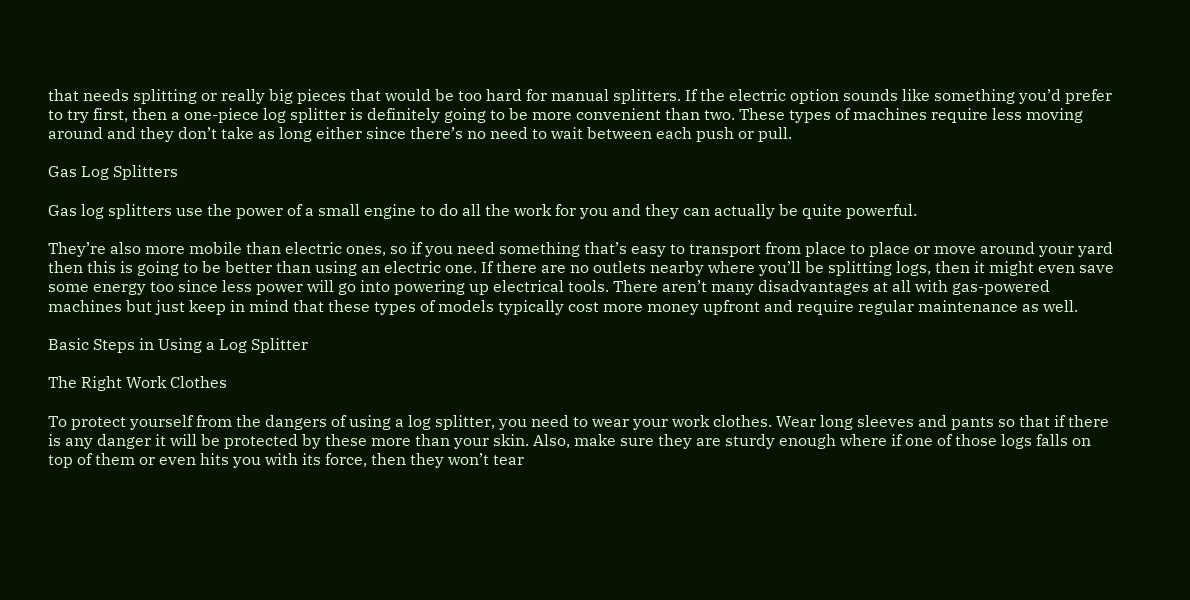that needs splitting or really big pieces that would be too hard for manual splitters. If the electric option sounds like something you’d prefer to try first, then a one-piece log splitter is definitely going to be more convenient than two. These types of machines require less moving around and they don’t take as long either since there’s no need to wait between each push or pull.

Gas Log Splitters

Gas log splitters use the power of a small engine to do all the work for you and they can actually be quite powerful.

They’re also more mobile than electric ones, so if you need something that’s easy to transport from place to place or move around your yard then this is going to be better than using an electric one. If there are no outlets nearby where you’ll be splitting logs, then it might even save some energy too since less power will go into powering up electrical tools. There aren’t many disadvantages at all with gas-powered machines but just keep in mind that these types of models typically cost more money upfront and require regular maintenance as well.

Basic Steps in Using a Log Splitter

The Right Work Clothes

To protect yourself from the dangers of using a log splitter, you need to wear your work clothes. Wear long sleeves and pants so that if there is any danger it will be protected by these more than your skin. Also, make sure they are sturdy enough where if one of those logs falls on top of them or even hits you with its force, then they won’t tear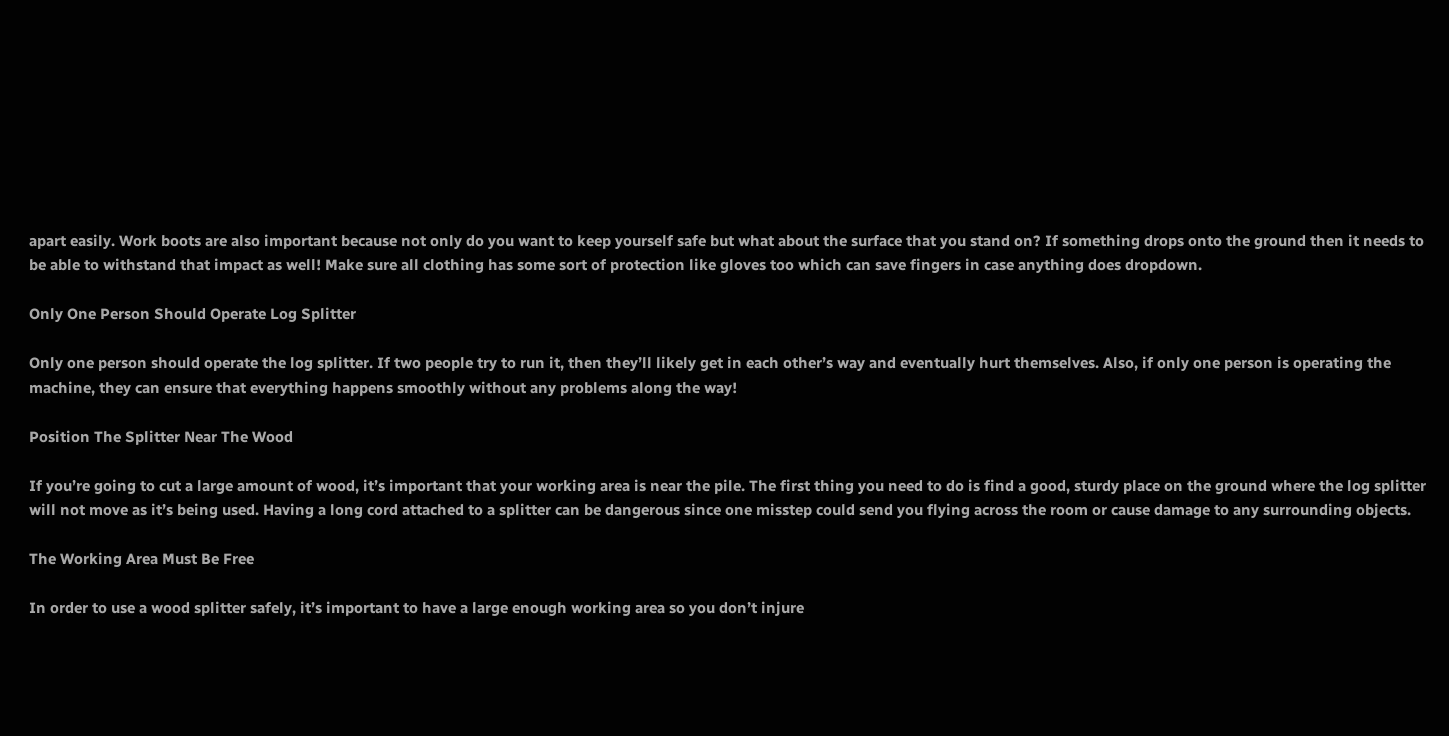apart easily. Work boots are also important because not only do you want to keep yourself safe but what about the surface that you stand on? If something drops onto the ground then it needs to be able to withstand that impact as well! Make sure all clothing has some sort of protection like gloves too which can save fingers in case anything does dropdown.

Only One Person Should Operate Log Splitter

Only one person should operate the log splitter. If two people try to run it, then they’ll likely get in each other’s way and eventually hurt themselves. Also, if only one person is operating the machine, they can ensure that everything happens smoothly without any problems along the way!

Position The Splitter Near The Wood

If you’re going to cut a large amount of wood, it’s important that your working area is near the pile. The first thing you need to do is find a good, sturdy place on the ground where the log splitter will not move as it’s being used. Having a long cord attached to a splitter can be dangerous since one misstep could send you flying across the room or cause damage to any surrounding objects.

The Working Area Must Be Free

In order to use a wood splitter safely, it’s important to have a large enough working area so you don’t injure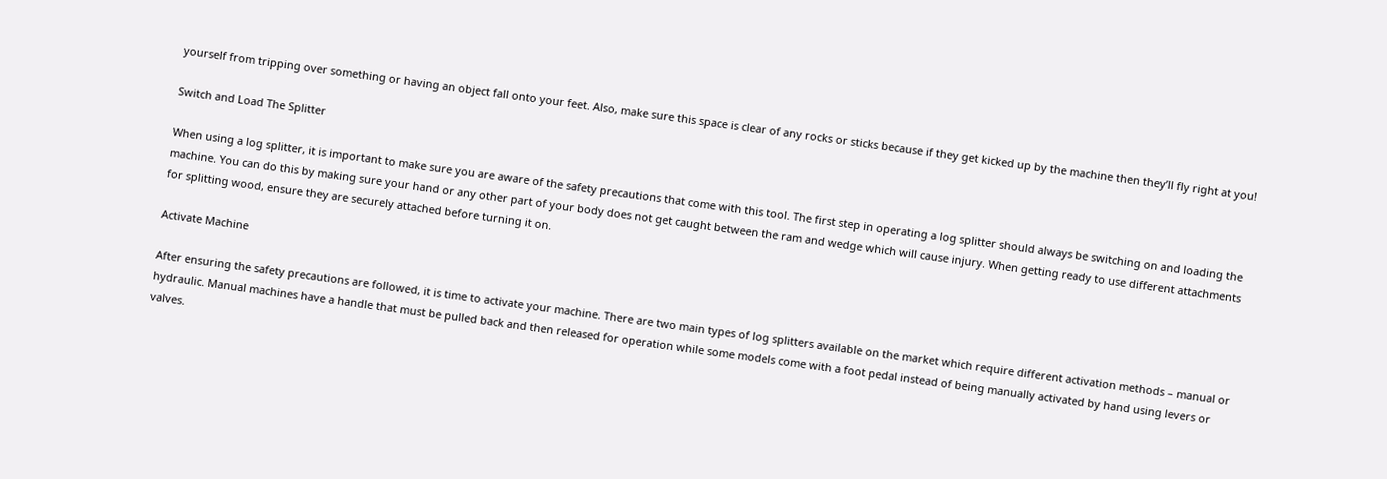yourself from tripping over something or having an object fall onto your feet. Also, make sure this space is clear of any rocks or sticks because if they get kicked up by the machine then they’ll fly right at you!

Switch and Load The Splitter

When using a log splitter, it is important to make sure you are aware of the safety precautions that come with this tool. The first step in operating a log splitter should always be switching on and loading the machine. You can do this by making sure your hand or any other part of your body does not get caught between the ram and wedge which will cause injury. When getting ready to use different attachments for splitting wood, ensure they are securely attached before turning it on.

Activate Machine

After ensuring the safety precautions are followed, it is time to activate your machine. There are two main types of log splitters available on the market which require different activation methods – manual or hydraulic. Manual machines have a handle that must be pulled back and then released for operation while some models come with a foot pedal instead of being manually activated by hand using levers or valves.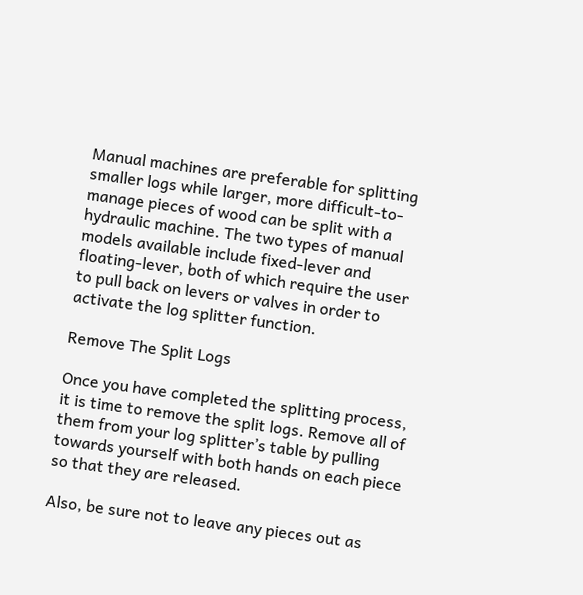Manual machines are preferable for splitting smaller logs while larger, more difficult-to-manage pieces of wood can be split with a hydraulic machine. The two types of manual models available include fixed-lever and floating-lever, both of which require the user to pull back on levers or valves in order to activate the log splitter function.

Remove The Split Logs

Once you have completed the splitting process, it is time to remove the split logs. Remove all of them from your log splitter’s table by pulling towards yourself with both hands on each piece so that they are released.

Also, be sure not to leave any pieces out as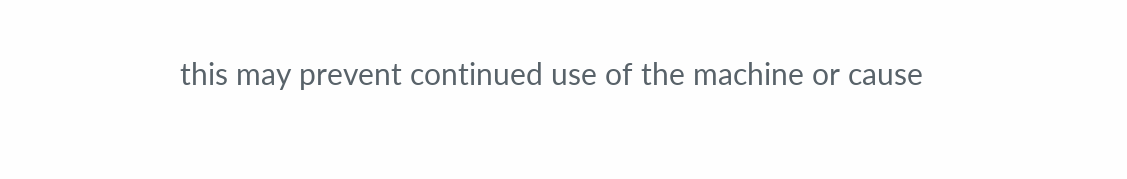this may prevent continued use of the machine or cause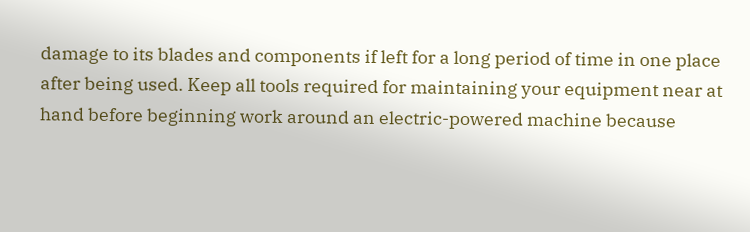damage to its blades and components if left for a long period of time in one place after being used. Keep all tools required for maintaining your equipment near at hand before beginning work around an electric-powered machine because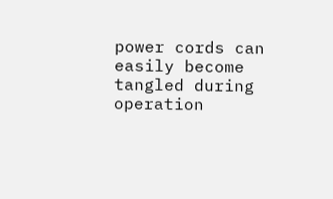power cords can easily become tangled during operation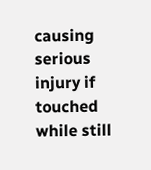causing serious injury if touched while still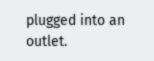plugged into an outlet.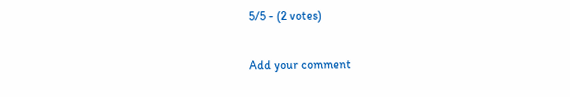5/5 - (2 votes)

Add your comment